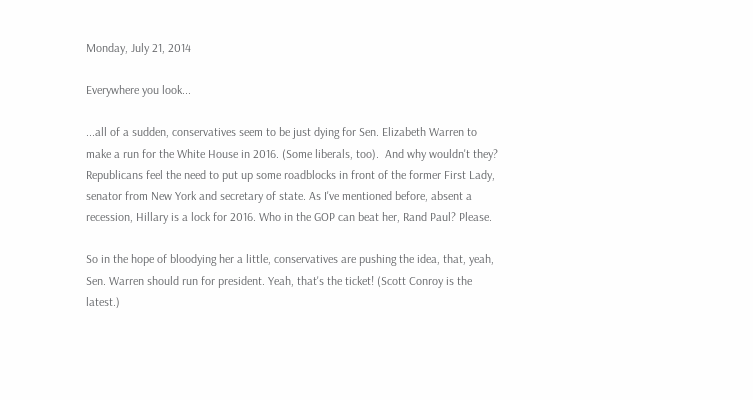Monday, July 21, 2014

Everywhere you look...

...all of a sudden, conservatives seem to be just dying for Sen. Elizabeth Warren to make a run for the White House in 2016. (Some liberals, too).  And why wouldn't they? Republicans feel the need to put up some roadblocks in front of the former First Lady, senator from New York and secretary of state. As I've mentioned before, absent a recession, Hillary is a lock for 2016. Who in the GOP can beat her, Rand Paul? Please.

So in the hope of bloodying her a little, conservatives are pushing the idea, that, yeah, Sen. Warren should run for president. Yeah, that's the ticket! (Scott Conroy is the latest.)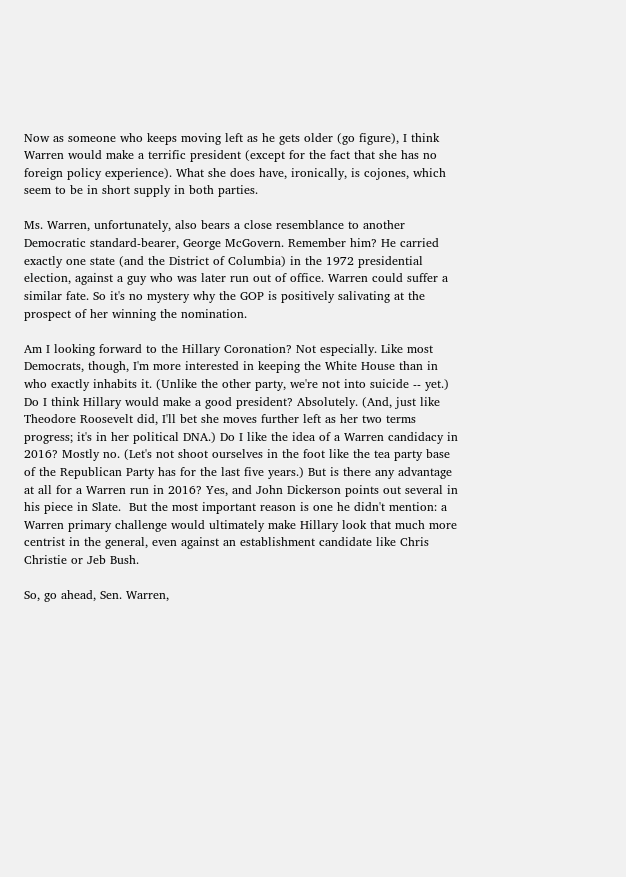Now as someone who keeps moving left as he gets older (go figure), I think Warren would make a terrific president (except for the fact that she has no foreign policy experience). What she does have, ironically, is cojones, which seem to be in short supply in both parties.

Ms. Warren, unfortunately, also bears a close resemblance to another Democratic standard-bearer, George McGovern. Remember him? He carried exactly one state (and the District of Columbia) in the 1972 presidential election, against a guy who was later run out of office. Warren could suffer a similar fate. So it's no mystery why the GOP is positively salivating at the prospect of her winning the nomination.

Am I looking forward to the Hillary Coronation? Not especially. Like most Democrats, though, I'm more interested in keeping the White House than in who exactly inhabits it. (Unlike the other party, we're not into suicide -- yet.) Do I think Hillary would make a good president? Absolutely. (And, just like Theodore Roosevelt did, I'll bet she moves further left as her two terms progress; it's in her political DNA.) Do I like the idea of a Warren candidacy in 2016? Mostly no. (Let's not shoot ourselves in the foot like the tea party base of the Republican Party has for the last five years.) But is there any advantage at all for a Warren run in 2016? Yes, and John Dickerson points out several in his piece in Slate.  But the most important reason is one he didn't mention: a Warren primary challenge would ultimately make Hillary look that much more centrist in the general, even against an establishment candidate like Chris Christie or Jeb Bush.

So, go ahead, Sen. Warren,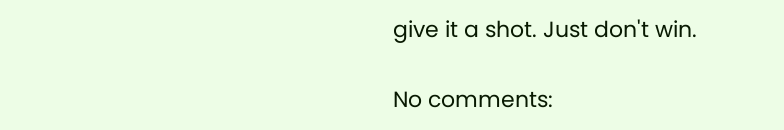give it a shot. Just don't win.

No comments: